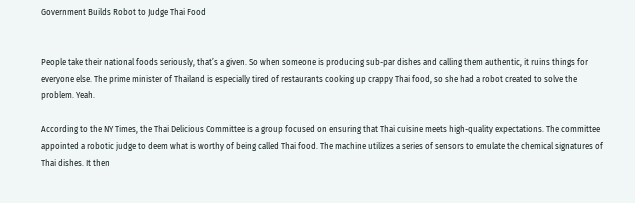Government Builds Robot to Judge Thai Food


People take their national foods seriously, that’s a given. So when someone is producing sub-par dishes and calling them authentic, it ruins things for everyone else. The prime minister of Thailand is especially tired of restaurants cooking up crappy Thai food, so she had a robot created to solve the problem. Yeah.

According to the NY Times, the Thai Delicious Committee is a group focused on ensuring that Thai cuisine meets high-quality expectations. The committee appointed a robotic judge to deem what is worthy of being called Thai food. The machine utilizes a series of sensors to emulate the chemical signatures of Thai dishes. It then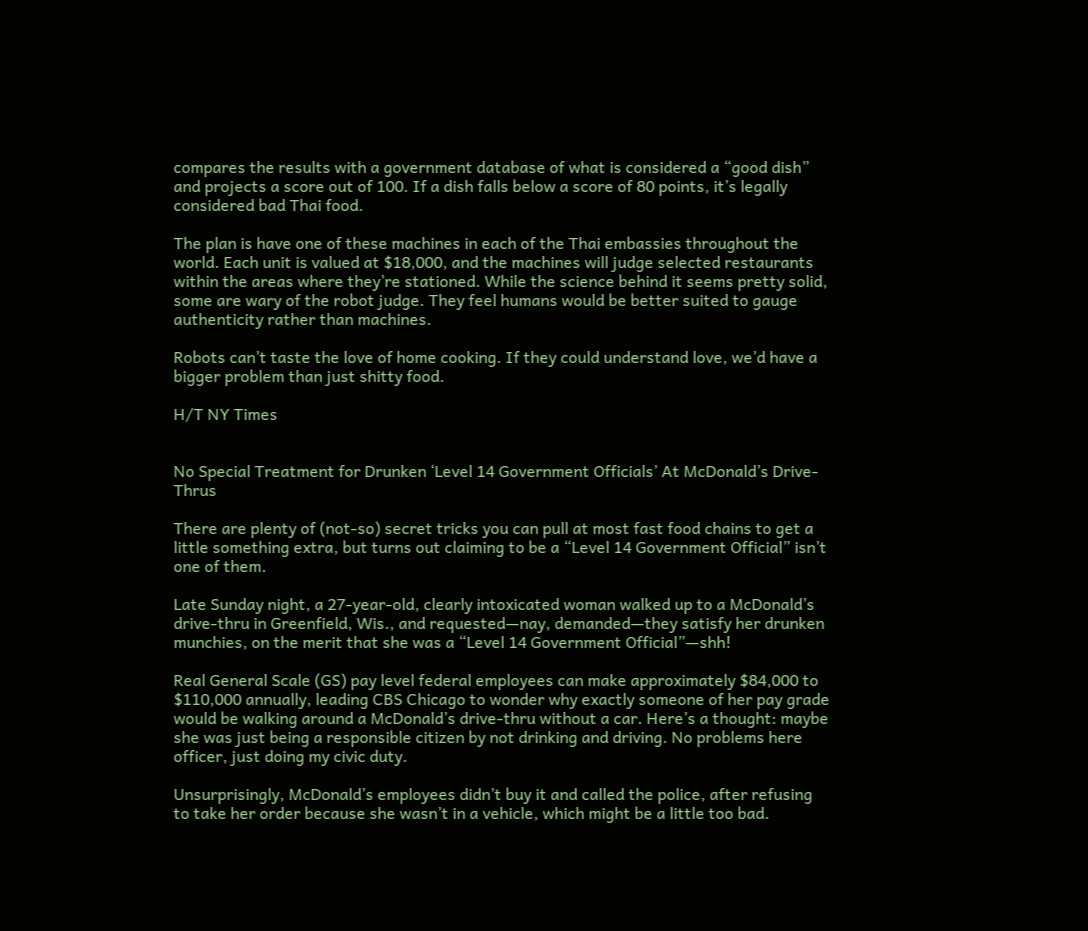compares the results with a government database of what is considered a “good dish” and projects a score out of 100. If a dish falls below a score of 80 points, it’s legally considered bad Thai food.

The plan is have one of these machines in each of the Thai embassies throughout the world. Each unit is valued at $18,000, and the machines will judge selected restaurants within the areas where they’re stationed. While the science behind it seems pretty solid, some are wary of the robot judge. They feel humans would be better suited to gauge authenticity rather than machines.

Robots can’t taste the love of home cooking. If they could understand love, we’d have a bigger problem than just shitty food.

H/T NY Times


No Special Treatment for Drunken ‘Level 14 Government Officials’ At McDonald’s Drive-Thrus

There are plenty of (not-so) secret tricks you can pull at most fast food chains to get a little something extra, but turns out claiming to be a “Level 14 Government Official” isn’t one of them.

Late Sunday night, a 27-year-old, clearly intoxicated woman walked up to a McDonald’s drive-thru in Greenfield, Wis., and requested—nay, demanded—they satisfy her drunken munchies, on the merit that she was a “Level 14 Government Official”—shh!

Real General Scale (GS) pay level federal employees can make approximately $84,000 to $110,000 annually, leading CBS Chicago to wonder why exactly someone of her pay grade would be walking around a McDonald’s drive-thru without a car. Here’s a thought: maybe she was just being a responsible citizen by not drinking and driving. No problems here officer, just doing my civic duty.

Unsurprisingly, McDonald’s employees didn’t buy it and called the police, after refusing to take her order because she wasn’t in a vehicle, which might be a little too bad.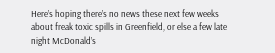Here’s hoping there’s no news these next few weeks about freak toxic spills in Greenfield, or else a few late night McDonald’s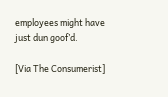employees might have just dun goof’d.

[Via The Consumerist]